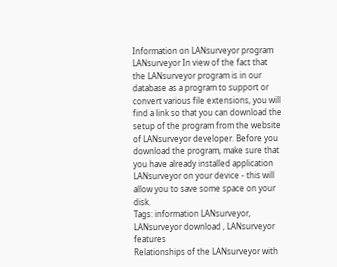Information on LANsurveyor program
LANsurveyor In view of the fact that the LANsurveyor program is in our database as a program to support or convert various file extensions, you will find a link so that you can download the setup of the program from the website of LANsurveyor developer. Before you download the program, make sure that you have already installed application LANsurveyor on your device - this will allow you to save some space on your disk.
Tags: information LANsurveyor, LANsurveyor download , LANsurveyor features
Relationships of the LANsurveyor with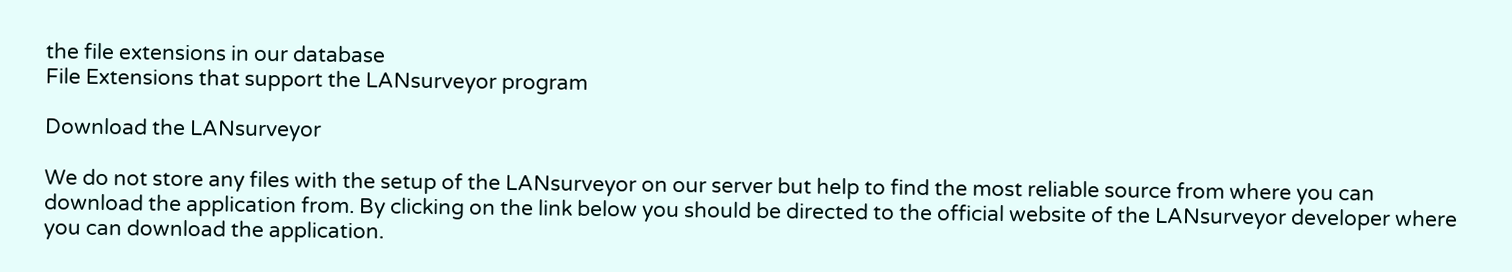the file extensions in our database
File Extensions that support the LANsurveyor program

Download the LANsurveyor

We do not store any files with the setup of the LANsurveyor on our server but help to find the most reliable source from where you can download the application from. By clicking on the link below you should be directed to the official website of the LANsurveyor developer where you can download the application.